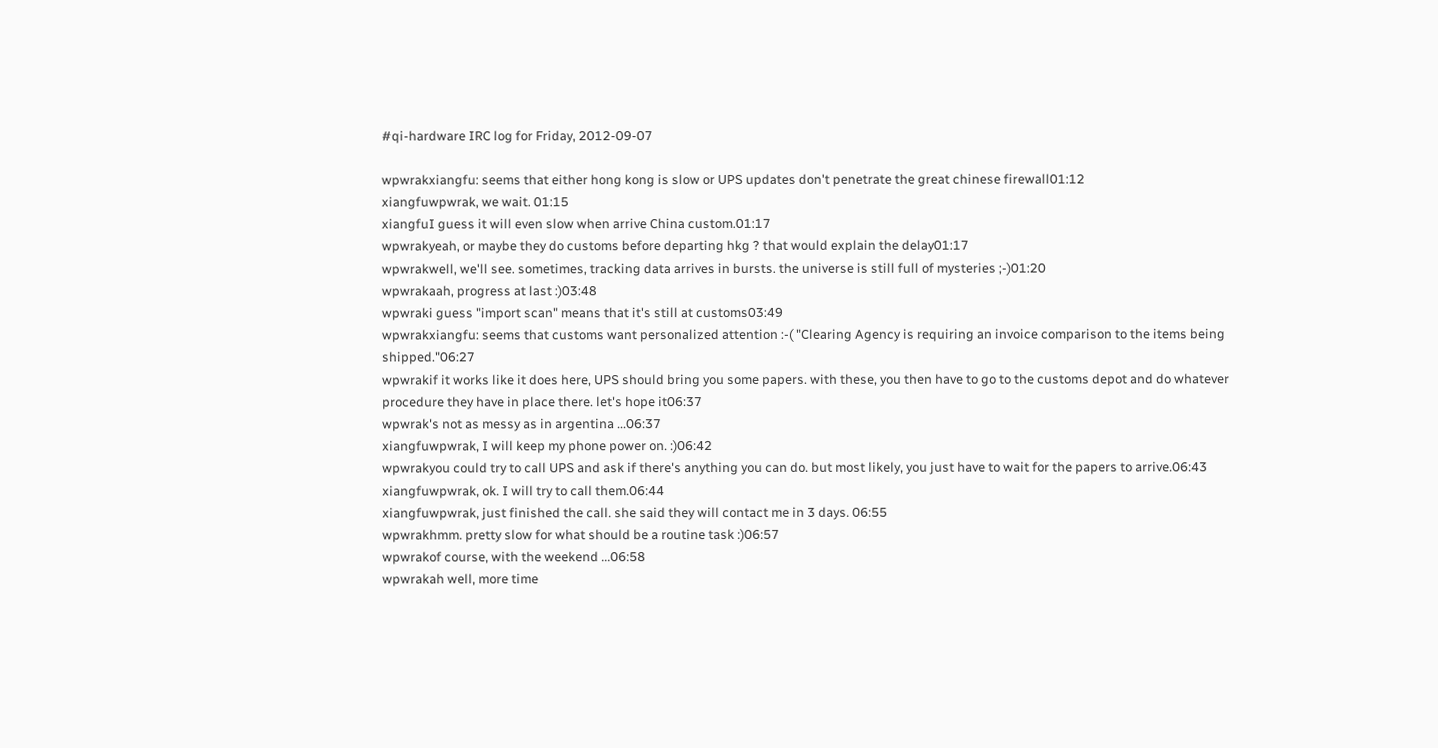#qi-hardware IRC log for Friday, 2012-09-07

wpwrakxiangfu: seems that either hong kong is slow or UPS updates don't penetrate the great chinese firewall01:12
xiangfuwpwrak, we wait. 01:15
xiangfuI guess it will even slow when arrive China custom.01:17
wpwrakyeah, or maybe they do customs before departing hkg ? that would explain the delay01:17
wpwrakwell, we'll see. sometimes, tracking data arrives in bursts. the universe is still full of mysteries ;-)01:20
wpwrakaah, progress at last :)03:48
wpwraki guess "import scan" means that it's still at customs03:49
wpwrakxiangfu: seems that customs want personalized attention :-( "Clearing Agency is requiring an invoice comparison to the items being shipped."06:27
wpwrakif it works like it does here, UPS should bring you some papers. with these, you then have to go to the customs depot and do whatever procedure they have in place there. let's hope it06:37
wpwrak's not as messy as in argentina ...06:37
xiangfuwpwrak, I will keep my phone power on. :)06:42
wpwrakyou could try to call UPS and ask if there's anything you can do. but most likely, you just have to wait for the papers to arrive.06:43
xiangfuwpwrak, ok. I will try to call them.06:44
xiangfuwpwrak, just finished the call. she said they will contact me in 3 days. 06:55
wpwrakhmm. pretty slow for what should be a routine task :)06:57
wpwrakof course, with the weekend ...06:58
wpwrakah well, more time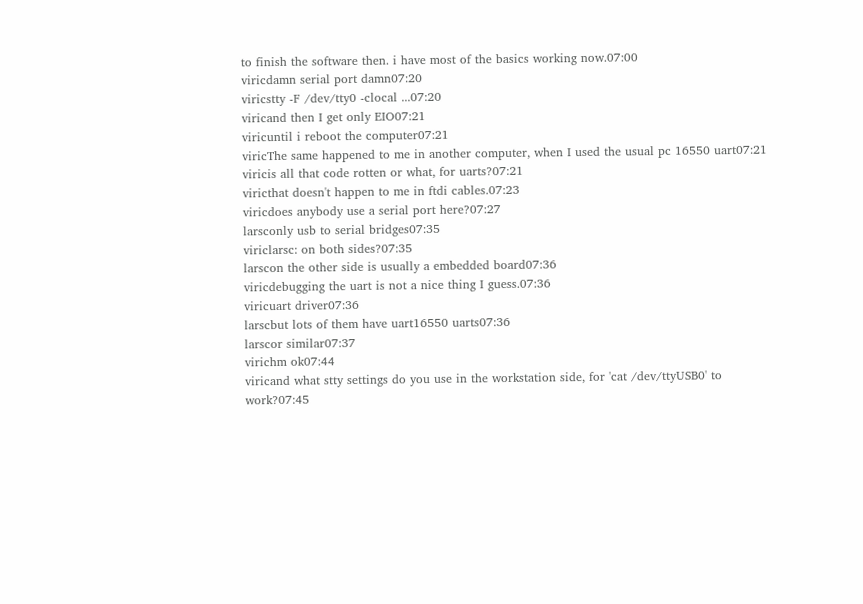to finish the software then. i have most of the basics working now.07:00
viricdamn serial port damn07:20
viricstty -F /dev/tty0 -clocal ...07:20
viricand then I get only EIO07:21
viricuntil i reboot the computer07:21
viricThe same happened to me in another computer, when I used the usual pc 16550 uart07:21
viricis all that code rotten or what, for uarts?07:21
viricthat doesn't happen to me in ftdi cables.07:23
viricdoes anybody use a serial port here?07:27
larsconly usb to serial bridges07:35
viriclarsc: on both sides?07:35
larscon the other side is usually a embedded board07:36
viricdebugging the uart is not a nice thing I guess.07:36
viricuart driver07:36
larscbut lots of them have uart16550 uarts07:36
larscor similar07:37
virichm ok07:44
viricand what stty settings do you use in the workstation side, for 'cat /dev/ttyUSB0' to work?07:45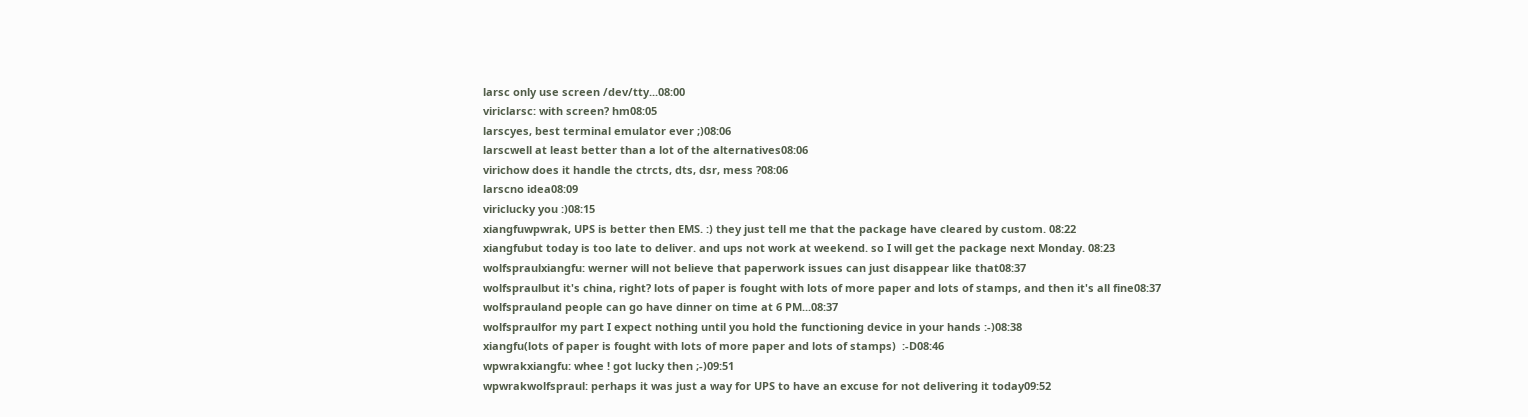larsc only use screen /dev/tty...08:00
viriclarsc: with screen? hm08:05
larscyes, best terminal emulator ever ;)08:06
larscwell at least better than a lot of the alternatives08:06
virichow does it handle the ctrcts, dts, dsr, mess ?08:06
larscno idea08:09
viriclucky you :)08:15
xiangfuwpwrak, UPS is better then EMS. :) they just tell me that the package have cleared by custom. 08:22
xiangfubut today is too late to deliver. and ups not work at weekend. so I will get the package next Monday. 08:23
wolfspraulxiangfu: werner will not believe that paperwork issues can just disappear like that08:37
wolfspraulbut it's china, right? lots of paper is fought with lots of more paper and lots of stamps, and then it's all fine08:37
wolfsprauland people can go have dinner on time at 6 PM...08:37
wolfspraulfor my part I expect nothing until you hold the functioning device in your hands :-)08:38
xiangfu(lots of paper is fought with lots of more paper and lots of stamps)  :-D08:46
wpwrakxiangfu: whee ! got lucky then ;-)09:51
wpwrakwolfspraul: perhaps it was just a way for UPS to have an excuse for not delivering it today09:52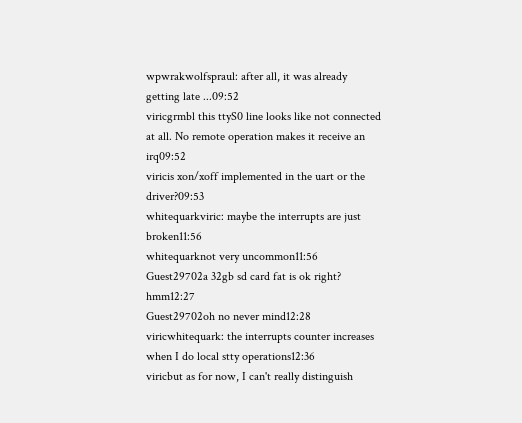wpwrakwolfspraul: after all, it was already getting late ...09:52
viricgrmbl this ttyS0 line looks like not connected at all. No remote operation makes it receive an irq09:52
viricis xon/xoff implemented in the uart or the driver?09:53
whitequarkviric: maybe the interrupts are just broken11:56
whitequarknot very uncommon11:56
Guest29702a 32gb sd card fat is ok right? hmm12:27
Guest29702oh no never mind12:28
viricwhitequark: the interrupts counter increases when I do local stty operations12:36
viricbut as for now, I can't really distinguish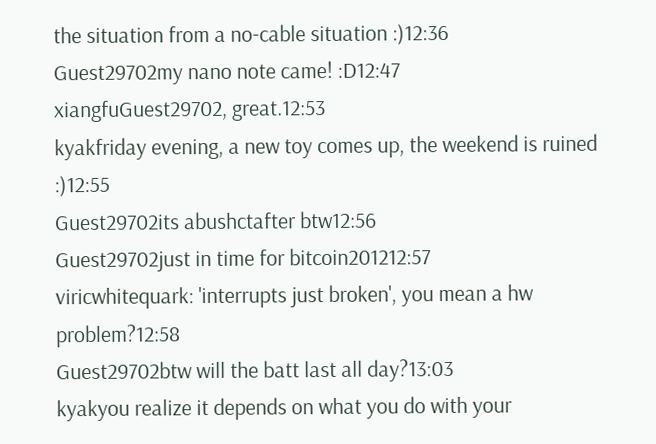the situation from a no-cable situation :)12:36
Guest29702my nano note came! :D12:47
xiangfuGuest29702, great.12:53
kyakfriday evening, a new toy comes up, the weekend is ruined :)12:55
Guest29702its abushctafter btw12:56
Guest29702just in time for bitcoin201212:57
viricwhitequark: 'interrupts just broken', you mean a hw problem?12:58
Guest29702btw will the batt last all day?13:03
kyakyou realize it depends on what you do with your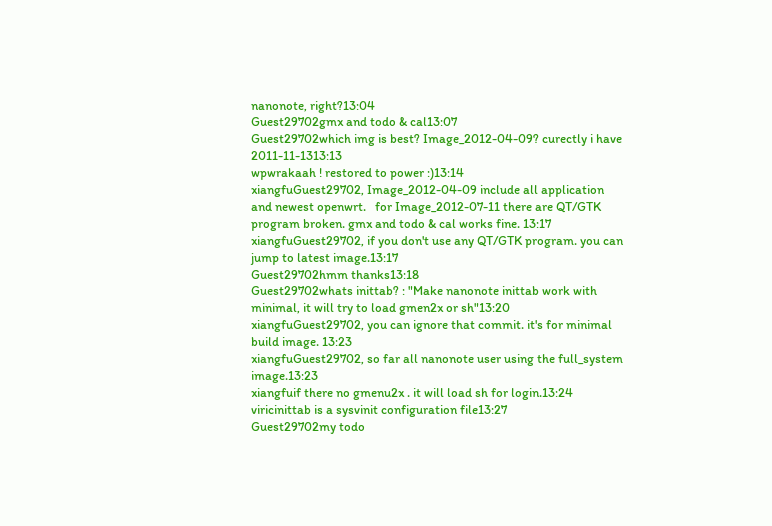nanonote, right?13:04
Guest29702gmx and todo & cal13:07
Guest29702which img is best? Image_2012-04-09? curectly i have 2011-11-1313:13
wpwrakaah ! restored to power :)13:14
xiangfuGuest29702, Image_2012-04-09 include all application and newest openwrt.   for Image_2012-07-11 there are QT/GTK program broken. gmx and todo & cal works fine. 13:17
xiangfuGuest29702, if you don't use any QT/GTK program. you can jump to latest image.13:17
Guest29702hmm thanks13:18
Guest29702whats inittab? : "Make nanonote inittab work with minimal, it will try to load gmen2x or sh"13:20
xiangfuGuest29702, you can ignore that commit. it's for minimal build image. 13:23
xiangfuGuest29702, so far all nanonote user using the full_system image.13:23
xiangfuif there no gmenu2x . it will load sh for login.13:24
viricinittab is a sysvinit configuration file13:27
Guest29702my todo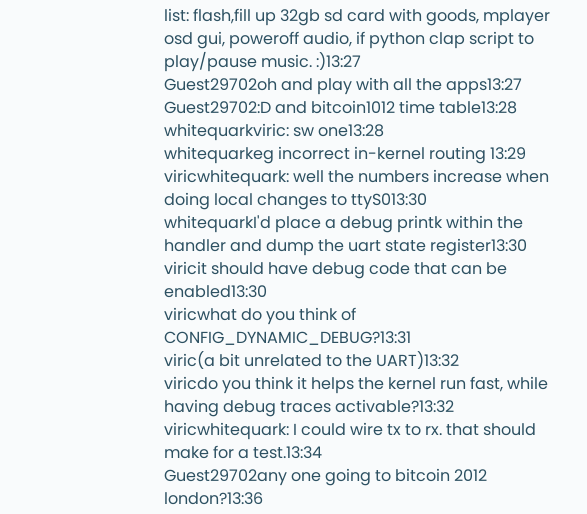list: flash,fill up 32gb sd card with goods, mplayer osd gui, poweroff audio, if python clap script to play/pause music. :)13:27
Guest29702oh and play with all the apps13:27
Guest29702:D and bitcoin1012 time table13:28
whitequarkviric: sw one13:28
whitequarkeg incorrect in-kernel routing 13:29
viricwhitequark: well the numbers increase when doing local changes to ttyS013:30
whitequarkI'd place a debug printk within the handler and dump the uart state register13:30
viricit should have debug code that can be enabled13:30
viricwhat do you think of CONFIG_DYNAMIC_DEBUG?13:31
viric(a bit unrelated to the UART)13:32
viricdo you think it helps the kernel run fast, while having debug traces activable?13:32
viricwhitequark: I could wire tx to rx. that should make for a test.13:34
Guest29702any one going to bitcoin 2012 london?13:36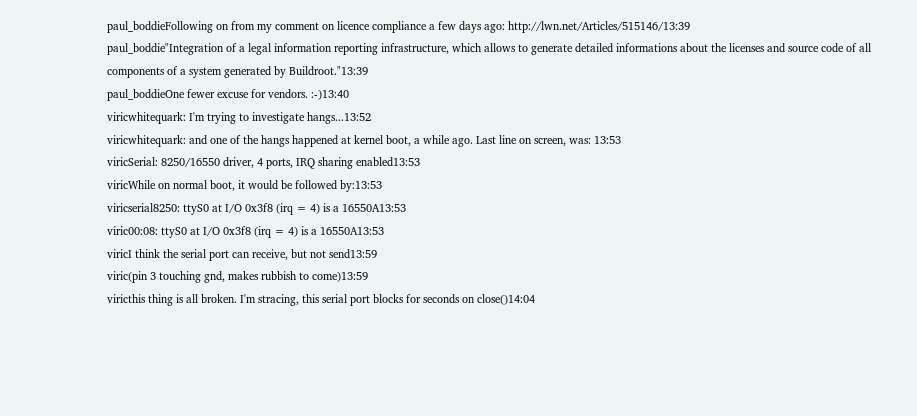paul_boddieFollowing on from my comment on licence compliance a few days ago: http://lwn.net/Articles/515146/13:39
paul_boddie"Integration of a legal information reporting infrastructure, which allows to generate detailed informations about the licenses and source code of all components of a system generated by Buildroot."13:39
paul_boddieOne fewer excuse for vendors. :-)13:40
viricwhitequark: I'm trying to investigate hangs...13:52
viricwhitequark: and one of the hangs happened at kernel boot, a while ago. Last line on screen, was: 13:53
viricSerial: 8250/16550 driver, 4 ports, IRQ sharing enabled13:53
viricWhile on normal boot, it would be followed by:13:53
viricserial8250: ttyS0 at I/O 0x3f8 (irq = 4) is a 16550A13:53
viric00:08: ttyS0 at I/O 0x3f8 (irq = 4) is a 16550A13:53
viricI think the serial port can receive, but not send13:59
viric(pin 3 touching gnd, makes rubbish to come)13:59
viricthis thing is all broken. I'm stracing, this serial port blocks for seconds on close()14:04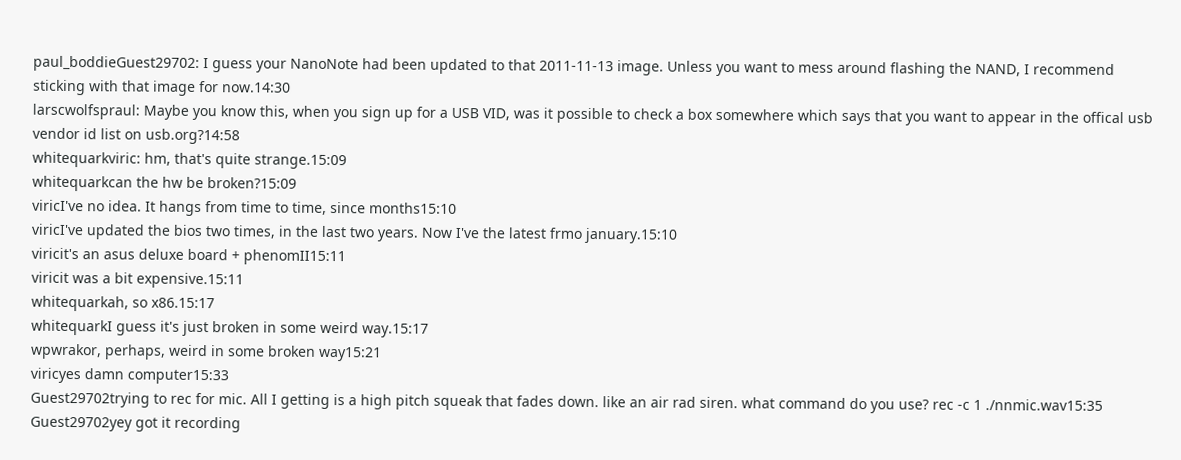paul_boddieGuest29702: I guess your NanoNote had been updated to that 2011-11-13 image. Unless you want to mess around flashing the NAND, I recommend sticking with that image for now.14:30
larscwolfspraul: Maybe you know this, when you sign up for a USB VID, was it possible to check a box somewhere which says that you want to appear in the offical usb vendor id list on usb.org?14:58
whitequarkviric: hm, that's quite strange.15:09
whitequarkcan the hw be broken?15:09
viricI've no idea. It hangs from time to time, since months15:10
viricI've updated the bios two times, in the last two years. Now I've the latest frmo january.15:10
viricit's an asus deluxe board + phenomII15:11
viricit was a bit expensive.15:11
whitequarkah, so x86.15:17
whitequarkI guess it's just broken in some weird way.15:17
wpwrakor, perhaps, weird in some broken way15:21
viricyes damn computer15:33
Guest29702trying to rec for mic. All I getting is a high pitch squeak that fades down. like an air rad siren. what command do you use? rec -c 1 ./nnmic.wav15:35
Guest29702yey got it recording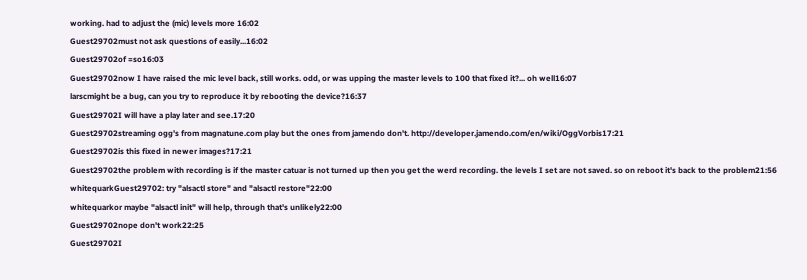working. had to adjust the (mic) levels more 16:02
Guest29702must not ask questions of easily...16:02
Guest29702of =so16:03
Guest29702now I have raised the mic level back, still works. odd, or was upping the master levels to 100 that fixed it?... oh well16:07
larscmight be a bug, can you try to reproduce it by rebooting the device?16:37
Guest29702I will have a play later and see.17:20
Guest29702streaming ogg's from magnatune.com play but the ones from jamendo don't. http://developer.jamendo.com/en/wiki/OggVorbis17:21
Guest29702is this fixed in newer images?17:21
Guest29702the problem with recording is if the master catuar is not turned up then you get the werd recording. the levels I set are not saved. so on reboot it's back to the problem21:56
whitequarkGuest29702: try "alsactl store" and "alsactl restore"22:00
whitequarkor maybe "alsactl init" will help, through that's unlikely22:00
Guest29702nope don't work22:25
Guest29702I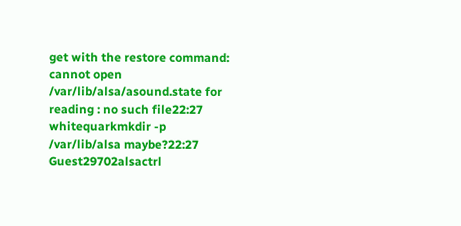get with the restore command: cannot open /var/lib/alsa/asound.state for reading : no such file22:27
whitequarkmkdir -p /var/lib/alsa maybe?22:27
Guest29702alsactrl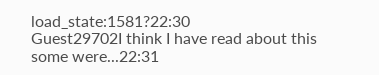load_state:1581?22:30
Guest29702I think I have read about this some were...22:31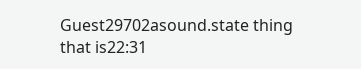Guest29702asound.state thing that is22:31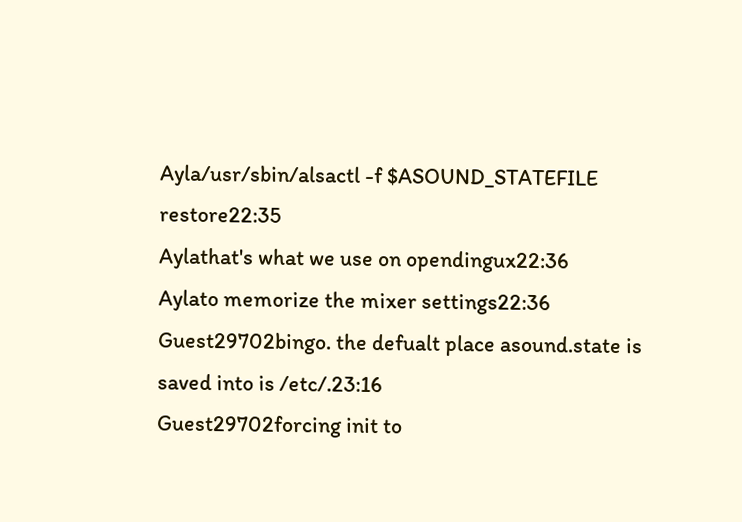Ayla/usr/sbin/alsactl -f $ASOUND_STATEFILE restore22:35
Aylathat's what we use on opendingux22:36
Aylato memorize the mixer settings22:36
Guest29702bingo. the defualt place asound.state is saved into is /etc/.23:16
Guest29702forcing init to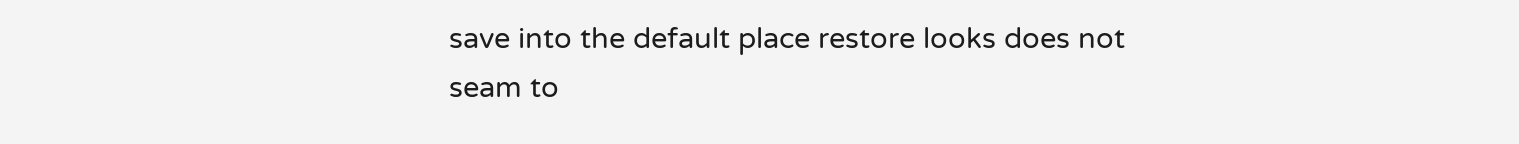save into the default place restore looks does not seam to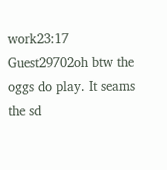work23:17
Guest29702oh btw the oggs do play. It seams the sd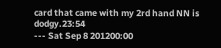card that came with my 2rd hand NN is dodgy.23:54
--- Sat Sep 8 201200:00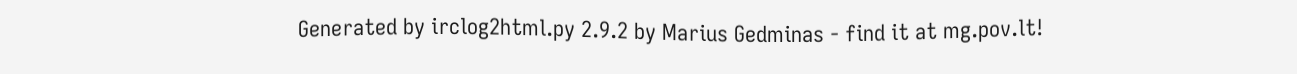Generated by irclog2html.py 2.9.2 by Marius Gedminas - find it at mg.pov.lt!